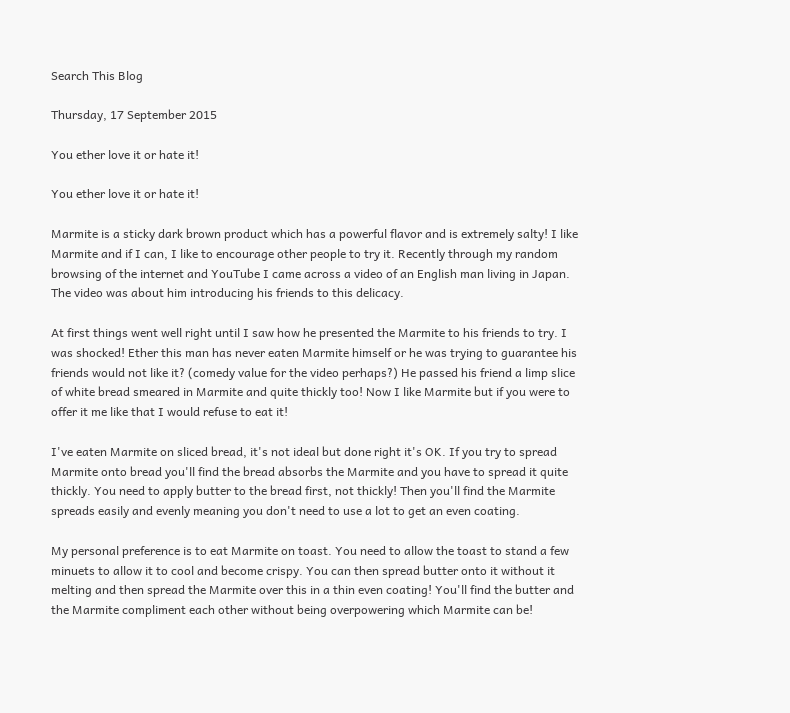Search This Blog

Thursday, 17 September 2015

You ether love it or hate it!

You ether love it or hate it!

Marmite is a sticky dark brown product which has a powerful flavor and is extremely salty! I like Marmite and if I can, I like to encourage other people to try it. Recently through my random browsing of the internet and YouTube I came across a video of an English man living in Japan. The video was about him introducing his friends to this delicacy.

At first things went well right until I saw how he presented the Marmite to his friends to try. I was shocked! Ether this man has never eaten Marmite himself or he was trying to guarantee his friends would not like it? (comedy value for the video perhaps?) He passed his friend a limp slice of white bread smeared in Marmite and quite thickly too! Now I like Marmite but if you were to offer it me like that I would refuse to eat it!

I've eaten Marmite on sliced bread, it's not ideal but done right it's OK. If you try to spread Marmite onto bread you'll find the bread absorbs the Marmite and you have to spread it quite thickly. You need to apply butter to the bread first, not thickly! Then you'll find the Marmite spreads easily and evenly meaning you don't need to use a lot to get an even coating.

My personal preference is to eat Marmite on toast. You need to allow the toast to stand a few minuets to allow it to cool and become crispy. You can then spread butter onto it without it melting and then spread the Marmite over this in a thin even coating! You'll find the butter and the Marmite compliment each other without being overpowering which Marmite can be!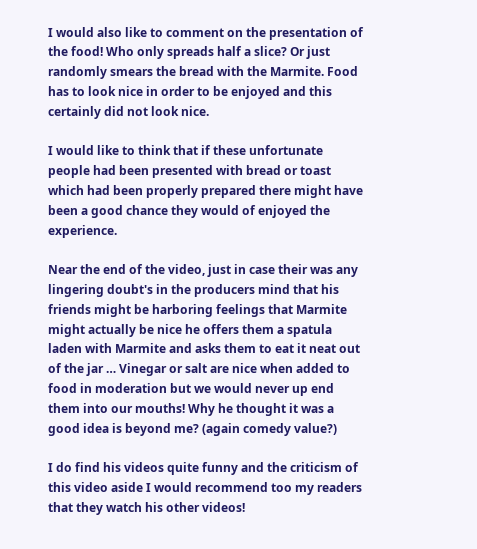I would also like to comment on the presentation of the food! Who only spreads half a slice? Or just randomly smears the bread with the Marmite. Food has to look nice in order to be enjoyed and this certainly did not look nice.

I would like to think that if these unfortunate people had been presented with bread or toast which had been properly prepared there might have been a good chance they would of enjoyed the experience.

Near the end of the video, just in case their was any lingering doubt's in the producers mind that his friends might be harboring feelings that Marmite might actually be nice he offers them a spatula laden with Marmite and asks them to eat it neat out of the jar … Vinegar or salt are nice when added to food in moderation but we would never up end them into our mouths! Why he thought it was a good idea is beyond me? (again comedy value?)

I do find his videos quite funny and the criticism of this video aside I would recommend too my readers that they watch his other videos!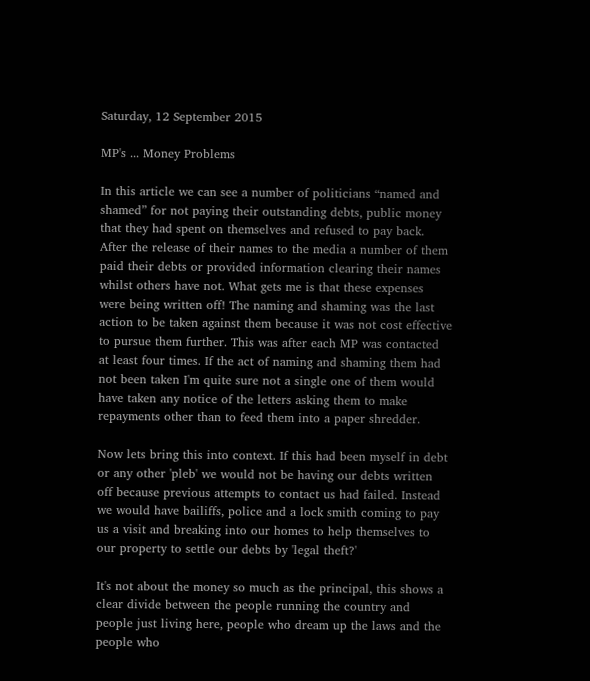Saturday, 12 September 2015

MP's ... Money Problems

In this article we can see a number of politicians “named and shamed” for not paying their outstanding debts, public money that they had spent on themselves and refused to pay back. After the release of their names to the media a number of them paid their debts or provided information clearing their names whilst others have not. What gets me is that these expenses were being written off! The naming and shaming was the last action to be taken against them because it was not cost effective to pursue them further. This was after each MP was contacted at least four times. If the act of naming and shaming them had not been taken I'm quite sure not a single one of them would have taken any notice of the letters asking them to make repayments other than to feed them into a paper shredder.

Now lets bring this into context. If this had been myself in debt or any other 'pleb' we would not be having our debts written off because previous attempts to contact us had failed. Instead we would have bailiffs, police and a lock smith coming to pay us a visit and breaking into our homes to help themselves to our property to settle our debts by 'legal theft?'

It's not about the money so much as the principal, this shows a clear divide between the people running the country and people just living here, people who dream up the laws and the people who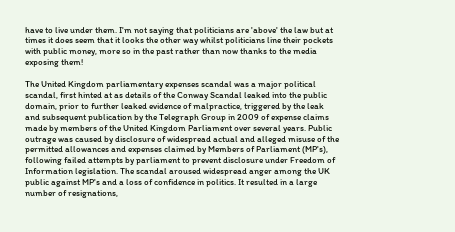have to live under them. I'm not saying that politicians are 'above' the law but at times it does seem that it looks the other way whilst politicians line their pockets with public money, more so in the past rather than now thanks to the media exposing them!

The United Kingdom parliamentary expenses scandal was a major political scandal, first hinted at as details of the Conway Scandal leaked into the public domain, prior to further leaked evidence of malpractice, triggered by the leak and subsequent publication by the Telegraph Group in 2009 of expense claims made by members of the United Kingdom Parliament over several years. Public outrage was caused by disclosure of widespread actual and alleged misuse of the permitted allowances and expenses claimed by Members of Parliament (MP's), following failed attempts by parliament to prevent disclosure under Freedom of Information legislation. The scandal aroused widespread anger among the UK public against MP's and a loss of confidence in politics. It resulted in a large number of resignations,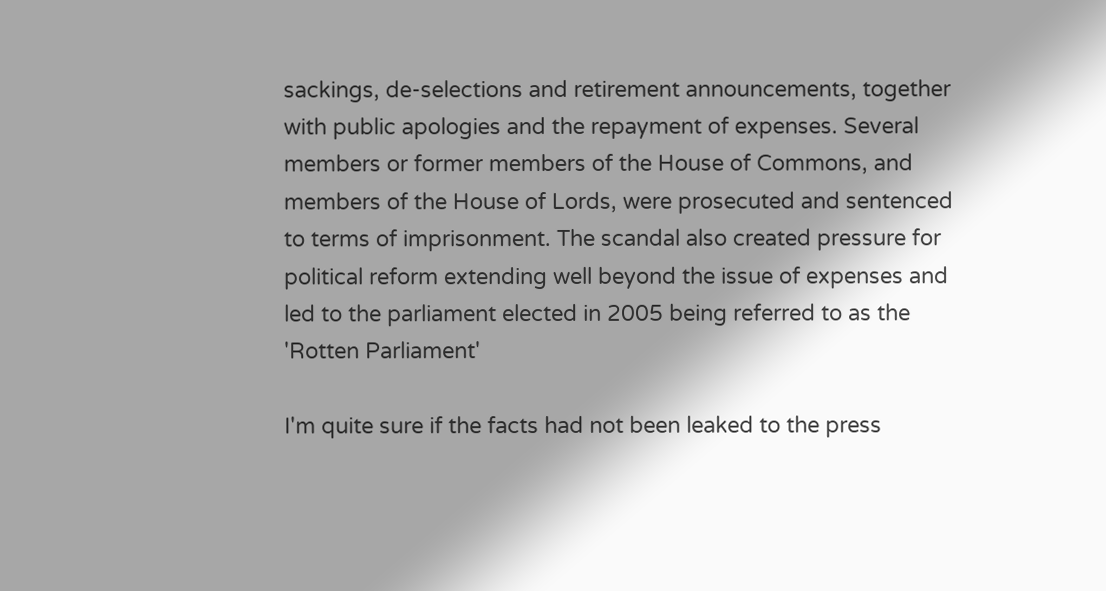sackings, de-selections and retirement announcements, together with public apologies and the repayment of expenses. Several members or former members of the House of Commons, and members of the House of Lords, were prosecuted and sentenced to terms of imprisonment. The scandal also created pressure for political reform extending well beyond the issue of expenses and led to the parliament elected in 2005 being referred to as the 'Rotten Parliament'

I'm quite sure if the facts had not been leaked to the press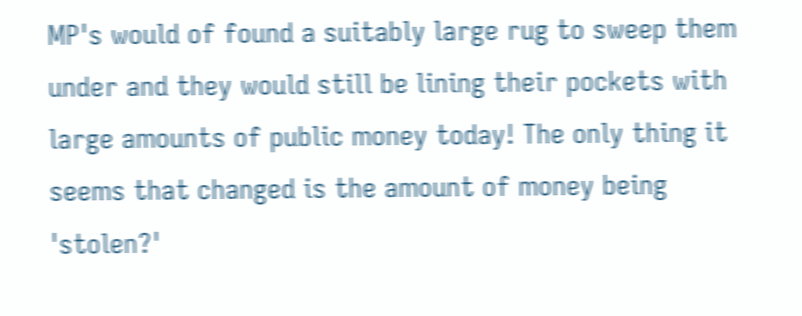MP's would of found a suitably large rug to sweep them under and they would still be lining their pockets with large amounts of public money today! The only thing it seems that changed is the amount of money being 'stolen?'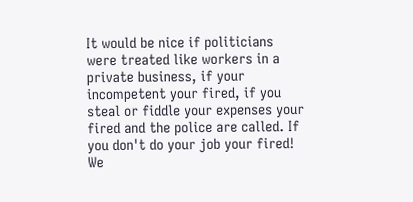It would be nice if politicians were treated like workers in a private business, if your incompetent your fired, if you steal or fiddle your expenses your fired and the police are called. If you don't do your job your fired! We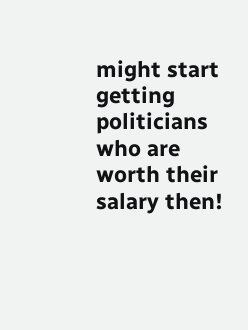might start getting politicians who are worth their salary then!